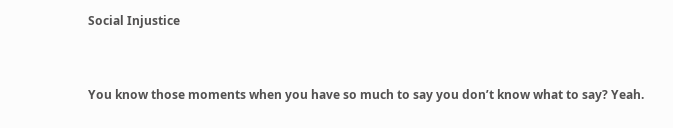Social Injustice



You know those moments when you have so much to say you don’t know what to say? Yeah.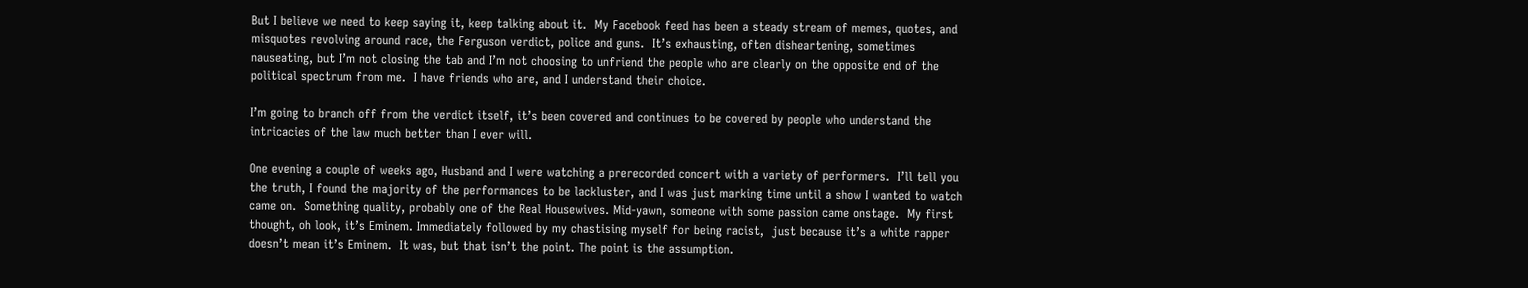But I believe we need to keep saying it, keep talking about it.  My Facebook feed has been a steady stream of memes, quotes, and misquotes revolving around race, the Ferguson verdict, police and guns.  It’s exhausting, often disheartening, sometimes nauseating, but I’m not closing the tab and I’m not choosing to unfriend the people who are clearly on the opposite end of the political spectrum from me.  I have friends who are, and I understand their choice.

I’m going to branch off from the verdict itself, it’s been covered and continues to be covered by people who understand the intricacies of the law much better than I ever will.

One evening a couple of weeks ago, Husband and I were watching a prerecorded concert with a variety of performers.  I’ll tell you the truth, I found the majority of the performances to be lackluster, and I was just marking time until a show I wanted to watch came on.  Something quality, probably one of the Real Housewives. Mid-yawn, someone with some passion came onstage.  My first thought, oh look, it’s Eminem. Immediately followed by my chastising myself for being racist,  just because it’s a white rapper doesn’t mean it’s Eminem.  It was, but that isn’t the point. The point is the assumption.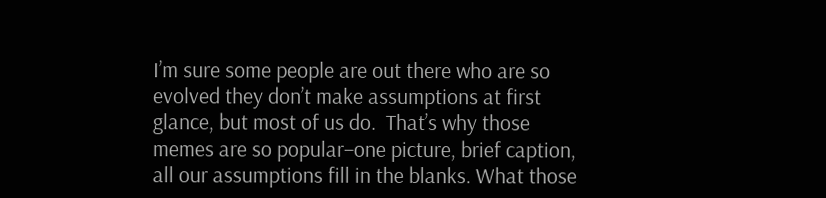I’m sure some people are out there who are so evolved they don’t make assumptions at first glance, but most of us do.  That’s why those memes are so popular–one picture, brief caption, all our assumptions fill in the blanks. What those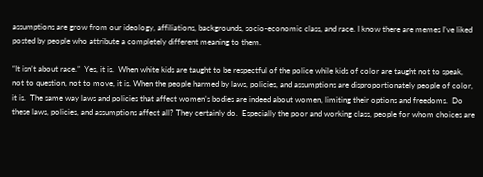assumptions are grow from our ideology, affiliations, backgrounds, socio-economic class, and race. I know there are memes I’ve liked posted by people who attribute a completely different meaning to them.

“It isn’t about race.”  Yes, it is.  When white kids are taught to be respectful of the police while kids of color are taught not to speak, not to question, not to move, it is. When the people harmed by laws, policies, and assumptions are disproportionately people of color, it is.  The same way laws and policies that affect women’s bodies are indeed about women, limiting their options and freedoms.  Do these laws, policies, and assumptions affect all? They certainly do.  Especially the poor and working class, people for whom choices are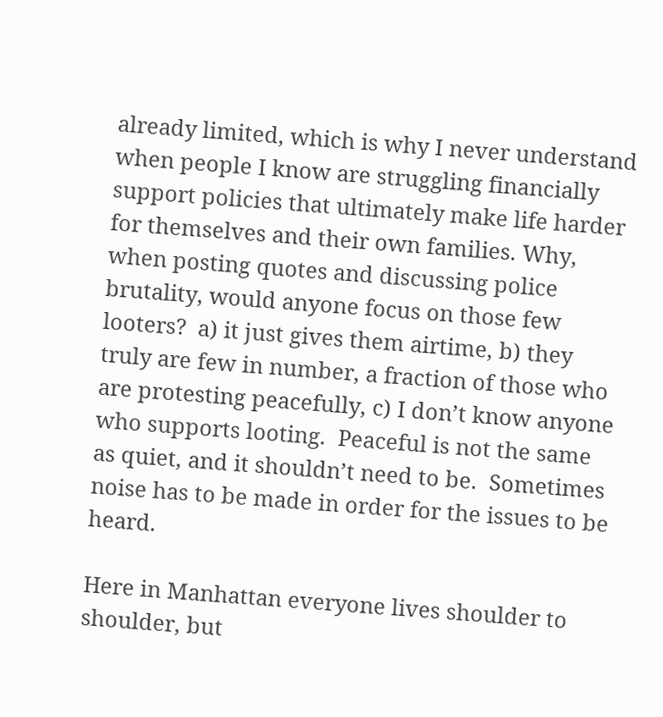already limited, which is why I never understand when people I know are struggling financially support policies that ultimately make life harder for themselves and their own families. Why, when posting quotes and discussing police brutality, would anyone focus on those few looters?  a) it just gives them airtime, b) they truly are few in number, a fraction of those who are protesting peacefully, c) I don’t know anyone who supports looting.  Peaceful is not the same as quiet, and it shouldn’t need to be.  Sometimes noise has to be made in order for the issues to be heard.

Here in Manhattan everyone lives shoulder to shoulder, but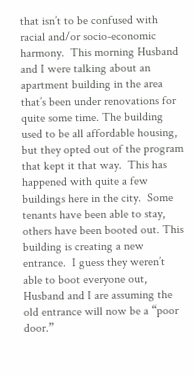that isn’t to be confused with racial and/or socio-economic harmony.  This morning Husband and I were talking about an apartment building in the area that’s been under renovations for quite some time. The building used to be all affordable housing, but they opted out of the program that kept it that way.  This has happened with quite a few buildings here in the city.  Some tenants have been able to stay, others have been booted out. This building is creating a new entrance.  I guess they weren’t able to boot everyone out, Husband and I are assuming the old entrance will now be a “poor door.”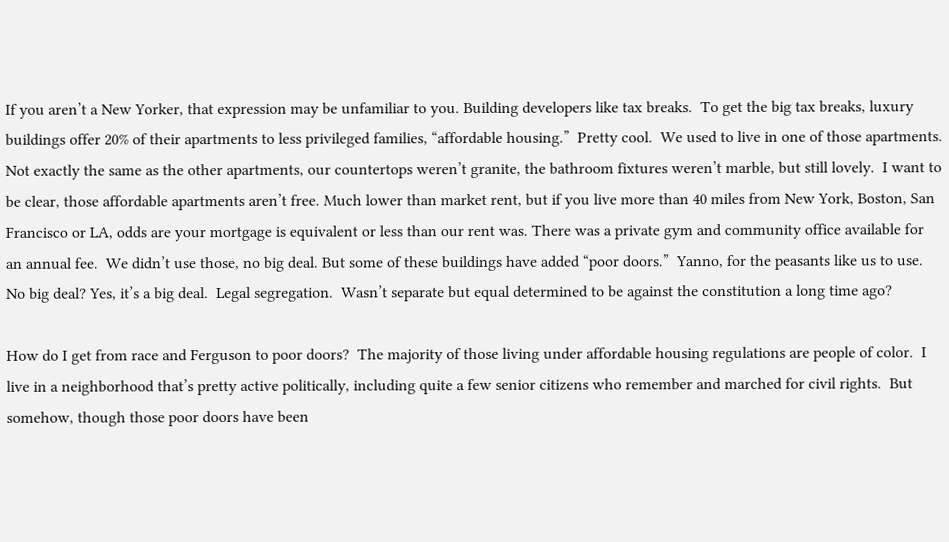If you aren’t a New Yorker, that expression may be unfamiliar to you. Building developers like tax breaks.  To get the big tax breaks, luxury buildings offer 20% of their apartments to less privileged families, “affordable housing.”  Pretty cool.  We used to live in one of those apartments.  Not exactly the same as the other apartments, our countertops weren’t granite, the bathroom fixtures weren’t marble, but still lovely.  I want to be clear, those affordable apartments aren’t free. Much lower than market rent, but if you live more than 40 miles from New York, Boston, San Francisco or LA, odds are your mortgage is equivalent or less than our rent was. There was a private gym and community office available for an annual fee.  We didn’t use those, no big deal. But some of these buildings have added “poor doors.”  Yanno, for the peasants like us to use. No big deal? Yes, it’s a big deal.  Legal segregation.  Wasn’t separate but equal determined to be against the constitution a long time ago?

How do I get from race and Ferguson to poor doors?  The majority of those living under affordable housing regulations are people of color.  I live in a neighborhood that’s pretty active politically, including quite a few senior citizens who remember and marched for civil rights.  But somehow, though those poor doors have been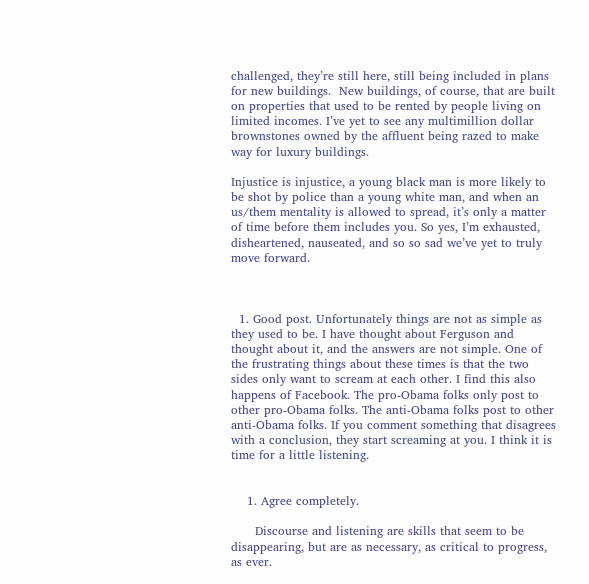challenged, they’re still here, still being included in plans for new buildings.  New buildings, of course, that are built on properties that used to be rented by people living on limited incomes. I’ve yet to see any multimillion dollar brownstones owned by the affluent being razed to make way for luxury buildings.

Injustice is injustice, a young black man is more likely to be shot by police than a young white man, and when an us/them mentality is allowed to spread, it’s only a matter of time before them includes you. So yes, I’m exhausted, disheartened, nauseated, and so so sad we’ve yet to truly move forward.



  1. Good post. Unfortunately things are not as simple as they used to be. I have thought about Ferguson and thought about it, and the answers are not simple. One of the frustrating things about these times is that the two sides only want to scream at each other. I find this also happens of Facebook. The pro-Obama folks only post to other pro-Obama folks. The anti-Obama folks post to other anti-Obama folks. If you comment something that disagrees with a conclusion, they start screaming at you. I think it is time for a little listening.


    1. Agree completely.

      Discourse and listening are skills that seem to be disappearing, but are as necessary, as critical to progress, as ever.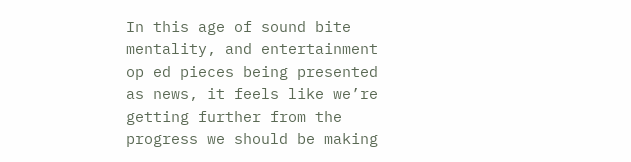In this age of sound bite mentality, and entertainment op ed pieces being presented as news, it feels like we’re getting further from the progress we should be making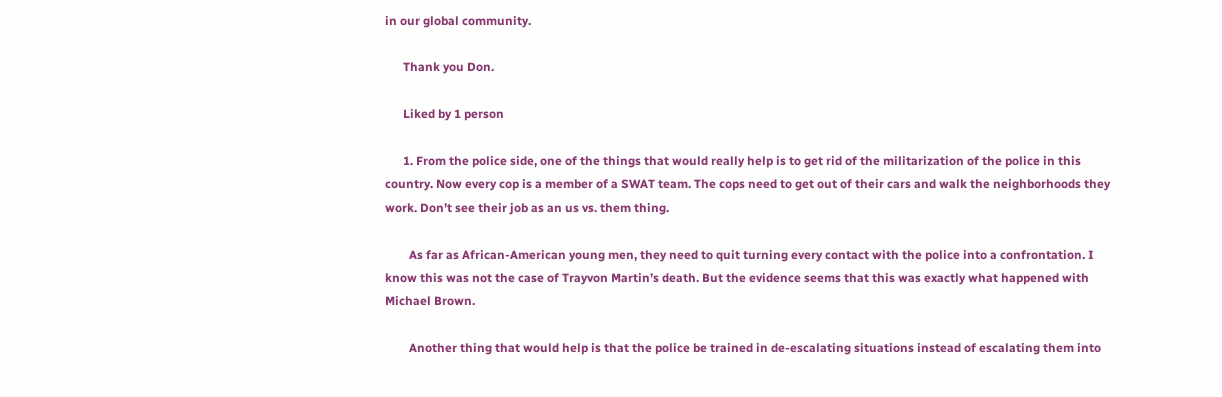in our global community.

      Thank you Don.

      Liked by 1 person

      1. From the police side, one of the things that would really help is to get rid of the militarization of the police in this country. Now every cop is a member of a SWAT team. The cops need to get out of their cars and walk the neighborhoods they work. Don’t see their job as an us vs. them thing.

        As far as African-American young men, they need to quit turning every contact with the police into a confrontation. I know this was not the case of Trayvon Martin’s death. But the evidence seems that this was exactly what happened with Michael Brown.

        Another thing that would help is that the police be trained in de-escalating situations instead of escalating them into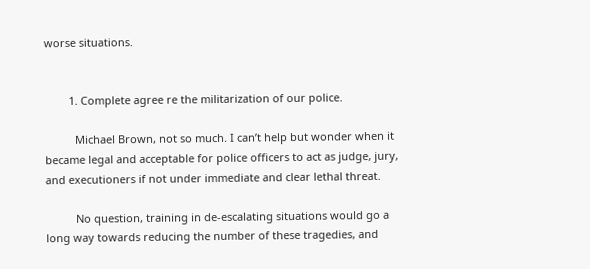worse situations.


        1. Complete agree re the militarization of our police.

          Michael Brown, not so much. I can’t help but wonder when it became legal and acceptable for police officers to act as judge, jury, and executioners if not under immediate and clear lethal threat.

          No question, training in de-escalating situations would go a long way towards reducing the number of these tragedies, and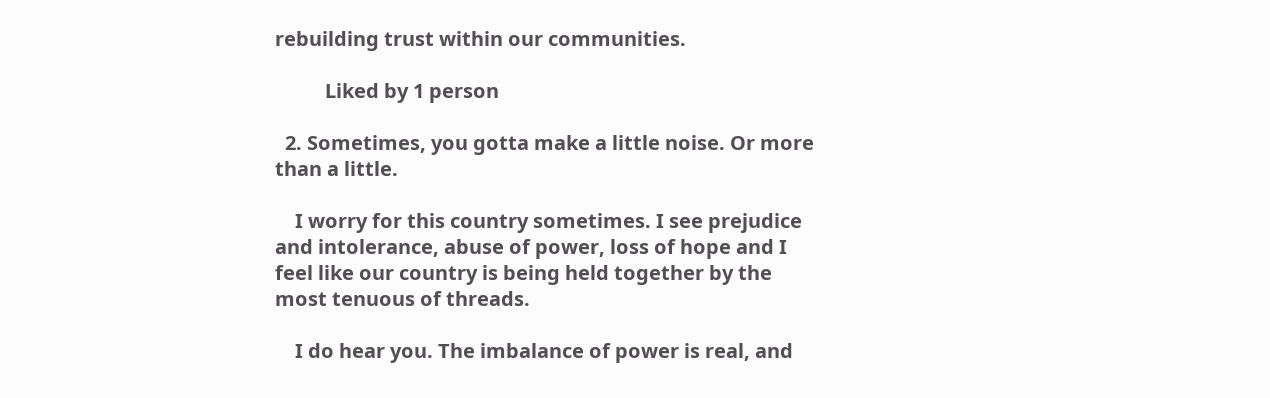rebuilding trust within our communities.

          Liked by 1 person

  2. Sometimes, you gotta make a little noise. Or more than a little.

    I worry for this country sometimes. I see prejudice and intolerance, abuse of power, loss of hope and I feel like our country is being held together by the most tenuous of threads.

    I do hear you. The imbalance of power is real, and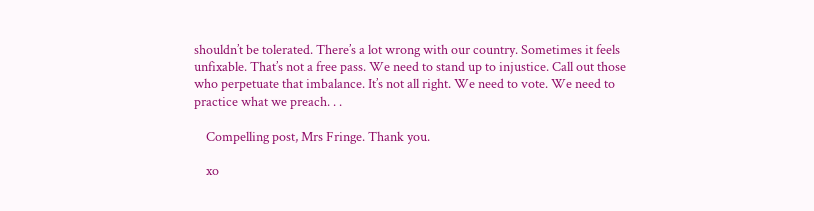shouldn’t be tolerated. There’s a lot wrong with our country. Sometimes it feels unfixable. That’s not a free pass. We need to stand up to injustice. Call out those who perpetuate that imbalance. It’s not all right. We need to vote. We need to practice what we preach. . .

    Compelling post, Mrs Fringe. Thank you.

    xo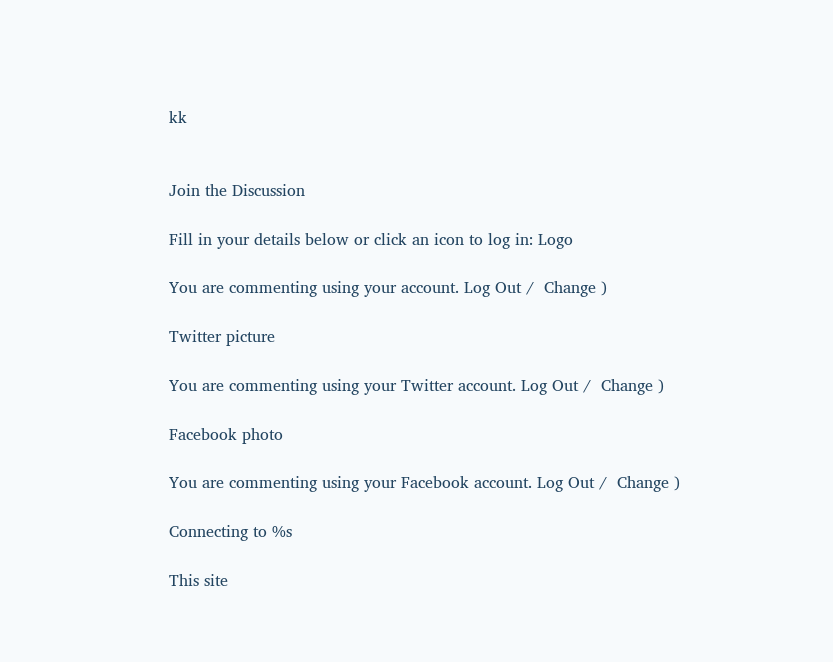kk


Join the Discussion

Fill in your details below or click an icon to log in: Logo

You are commenting using your account. Log Out /  Change )

Twitter picture

You are commenting using your Twitter account. Log Out /  Change )

Facebook photo

You are commenting using your Facebook account. Log Out /  Change )

Connecting to %s

This site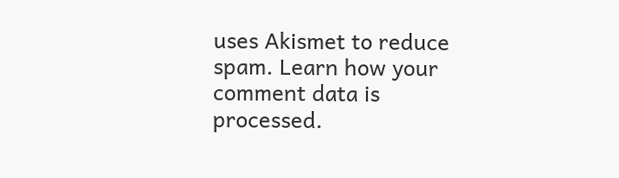uses Akismet to reduce spam. Learn how your comment data is processed.